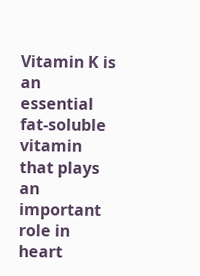Vitamin K is an essential fat-soluble vitamin that plays an important role in heart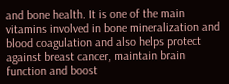and bone health. It is one of the main vitamins involved in bone mineralization and blood coagulation and also helps protect against breast cancer, maintain brain function and boost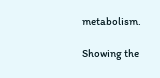metabolism.

Showing the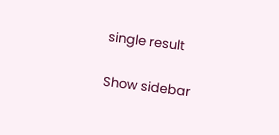single result

Show sidebar